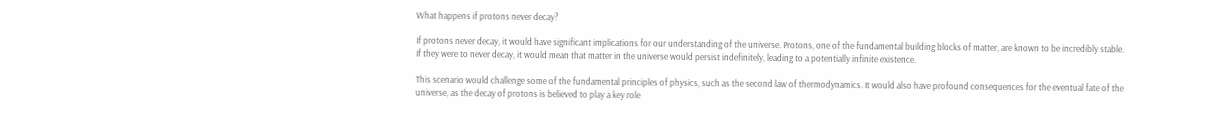What happens if protons never decay?

If protons never decay, it would have significant implications for our understanding of the universe. Protons, one of the fundamental building blocks of matter, are known to be incredibly stable. If they were to never decay, it would mean that matter in the universe would persist indefinitely, leading to a potentially infinite existence.

This scenario would challenge some of the fundamental principles of physics, such as the second law of thermodynamics. It would also have profound consequences for the eventual fate of the universe, as the decay of protons is believed to play a key role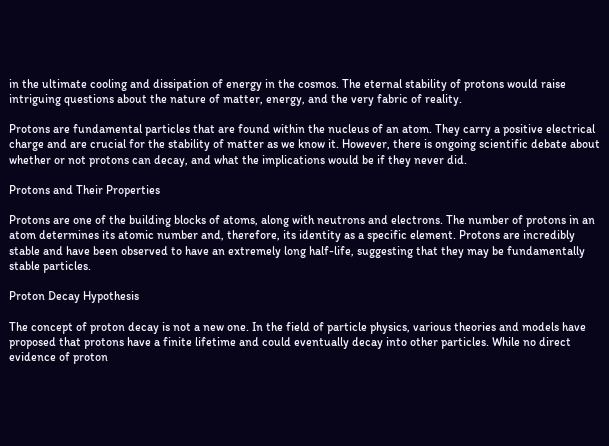in the ultimate cooling and dissipation of energy in the cosmos. The eternal stability of protons would raise intriguing questions about the nature of matter, energy, and the very fabric of reality.

Protons are fundamental particles that are found within the nucleus of an atom. They carry a positive electrical charge and are crucial for the stability of matter as we know it. However, there is ongoing scientific debate about whether or not protons can decay, and what the implications would be if they never did.

Protons and Their Properties

Protons are one of the building blocks of atoms, along with neutrons and electrons. The number of protons in an atom determines its atomic number and, therefore, its identity as a specific element. Protons are incredibly stable and have been observed to have an extremely long half-life, suggesting that they may be fundamentally stable particles.

Proton Decay Hypothesis

The concept of proton decay is not a new one. In the field of particle physics, various theories and models have proposed that protons have a finite lifetime and could eventually decay into other particles. While no direct evidence of proton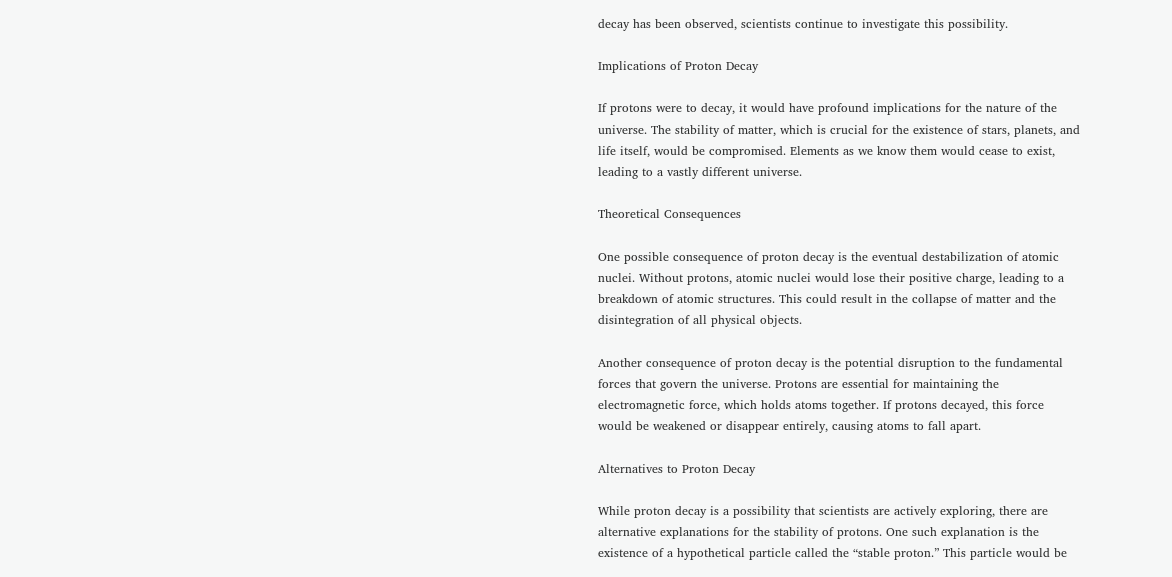decay has been observed, scientists continue to investigate this possibility.

Implications of Proton Decay

If protons were to decay, it would have profound implications for the nature of the universe. The stability of matter, which is crucial for the existence of stars, planets, and life itself, would be compromised. Elements as we know them would cease to exist, leading to a vastly different universe.

Theoretical Consequences

One possible consequence of proton decay is the eventual destabilization of atomic nuclei. Without protons, atomic nuclei would lose their positive charge, leading to a breakdown of atomic structures. This could result in the collapse of matter and the disintegration of all physical objects.

Another consequence of proton decay is the potential disruption to the fundamental forces that govern the universe. Protons are essential for maintaining the electromagnetic force, which holds atoms together. If protons decayed, this force would be weakened or disappear entirely, causing atoms to fall apart.

Alternatives to Proton Decay

While proton decay is a possibility that scientists are actively exploring, there are alternative explanations for the stability of protons. One such explanation is the existence of a hypothetical particle called the “stable proton.” This particle would be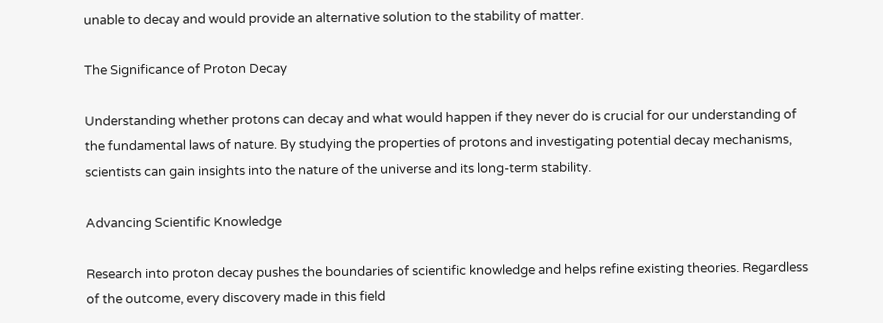unable to decay and would provide an alternative solution to the stability of matter.

The Significance of Proton Decay

Understanding whether protons can decay and what would happen if they never do is crucial for our understanding of the fundamental laws of nature. By studying the properties of protons and investigating potential decay mechanisms, scientists can gain insights into the nature of the universe and its long-term stability.

Advancing Scientific Knowledge

Research into proton decay pushes the boundaries of scientific knowledge and helps refine existing theories. Regardless of the outcome, every discovery made in this field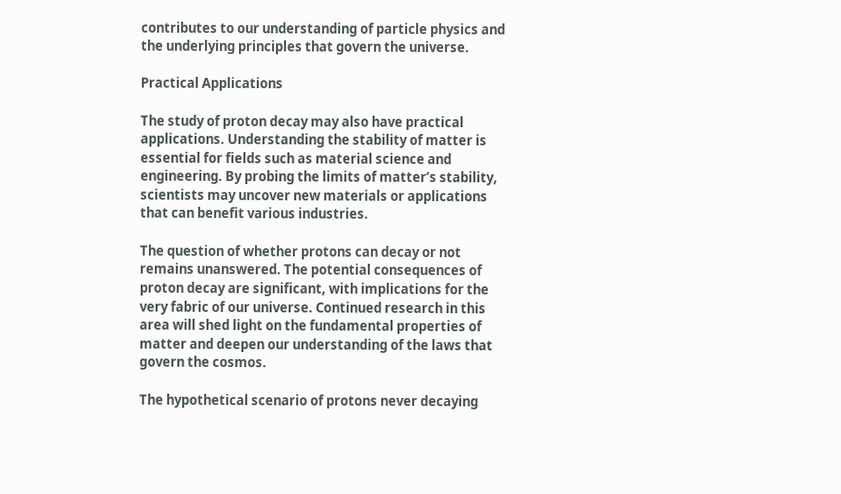contributes to our understanding of particle physics and the underlying principles that govern the universe.

Practical Applications

The study of proton decay may also have practical applications. Understanding the stability of matter is essential for fields such as material science and engineering. By probing the limits of matter’s stability, scientists may uncover new materials or applications that can benefit various industries.

The question of whether protons can decay or not remains unanswered. The potential consequences of proton decay are significant, with implications for the very fabric of our universe. Continued research in this area will shed light on the fundamental properties of matter and deepen our understanding of the laws that govern the cosmos.

The hypothetical scenario of protons never decaying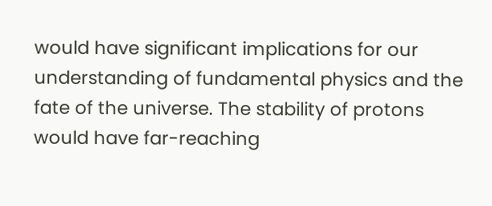would have significant implications for our understanding of fundamental physics and the fate of the universe. The stability of protons would have far-reaching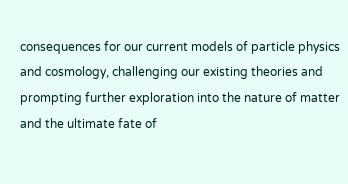consequences for our current models of particle physics and cosmology, challenging our existing theories and prompting further exploration into the nature of matter and the ultimate fate of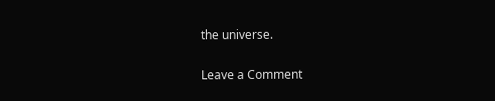the universe.

Leave a Comment